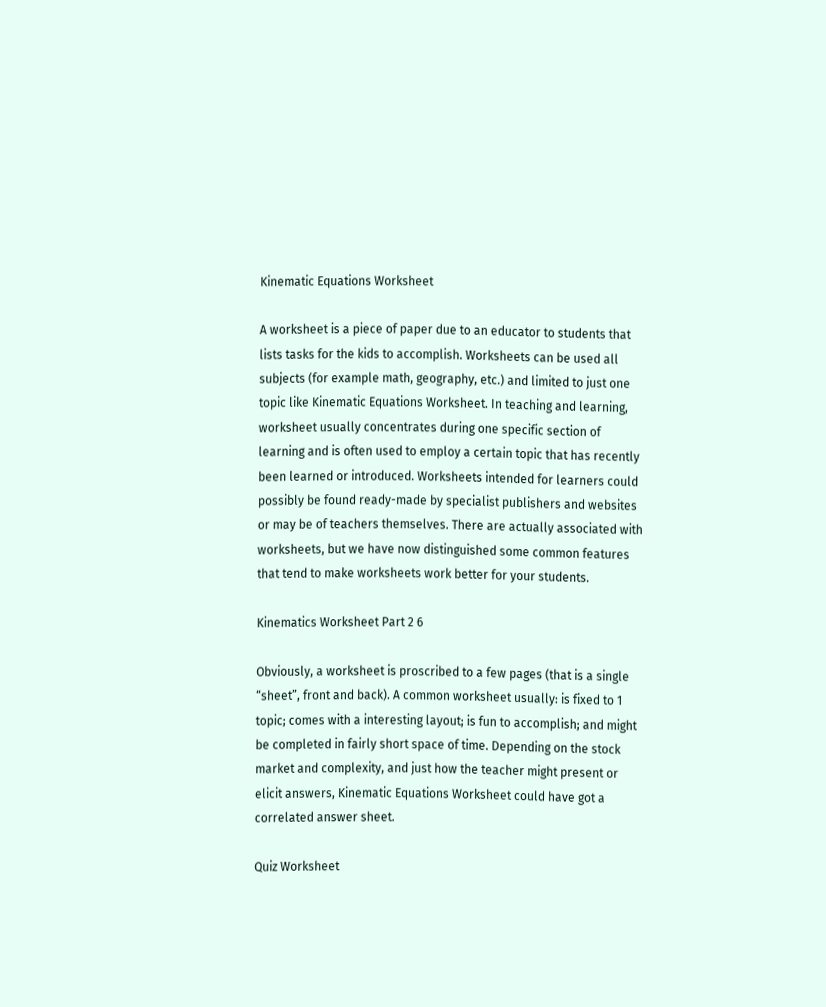Kinematic Equations Worksheet

A worksheet is a piece of paper due to an educator to students that lists tasks for the kids to accomplish. Worksheets can be used all subjects (for example math, geography, etc.) and limited to just one topic like Kinematic Equations Worksheet. In teaching and learning, worksheet usually concentrates during one specific section of learning and is often used to employ a certain topic that has recently been learned or introduced. Worksheets intended for learners could possibly be found ready-made by specialist publishers and websites or may be of teachers themselves. There are actually associated with worksheets, but we have now distinguished some common features that tend to make worksheets work better for your students.

Kinematics Worksheet Part 2 6

Obviously, a worksheet is proscribed to a few pages (that is a single “sheet”, front and back). A common worksheet usually: is fixed to 1 topic; comes with a interesting layout; is fun to accomplish; and might be completed in fairly short space of time. Depending on the stock market and complexity, and just how the teacher might present or elicit answers, Kinematic Equations Worksheet could have got a correlated answer sheet.

Quiz Worksheet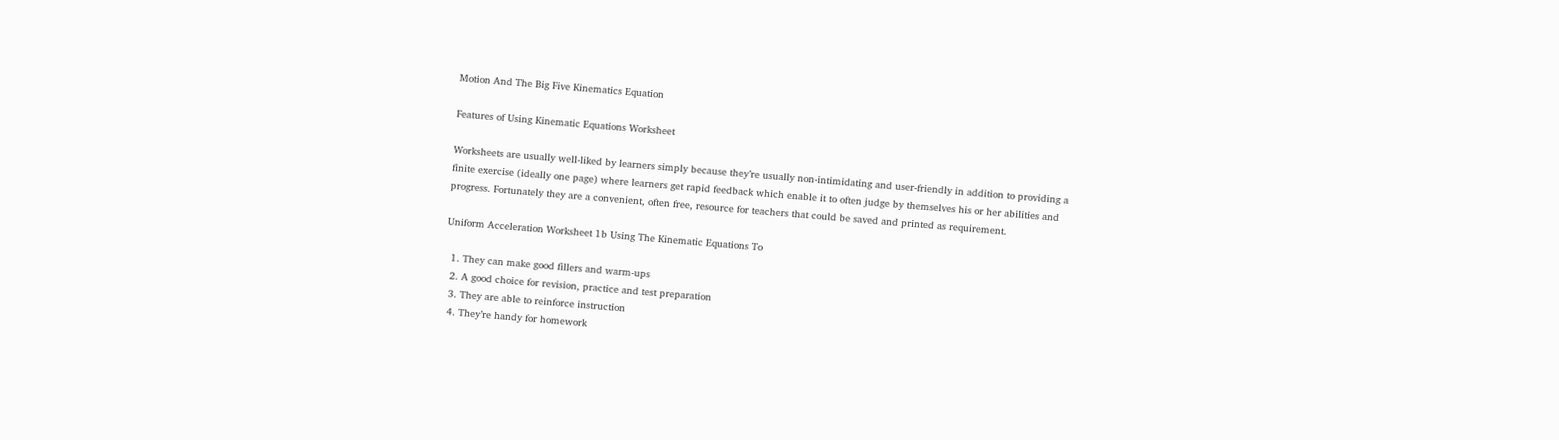Motion And The Big Five Kinematics Equation

Features of Using Kinematic Equations Worksheet

Worksheets are usually well-liked by learners simply because they’re usually non-intimidating and user-friendly in addition to providing a finite exercise (ideally one page) where learners get rapid feedback which enable it to often judge by themselves his or her abilities and progress. Fortunately they are a convenient, often free, resource for teachers that could be saved and printed as requirement.

Uniform Acceleration Worksheet 1b Using The Kinematic Equations To

  1. They can make good fillers and warm-ups
  2. A good choice for revision, practice and test preparation
  3. They are able to reinforce instruction
  4. They’re handy for homework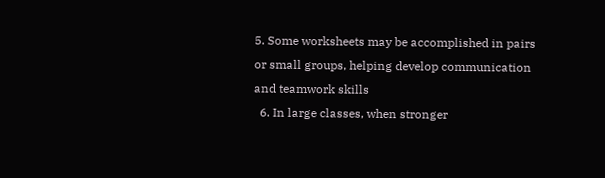5. Some worksheets may be accomplished in pairs or small groups, helping develop communication and teamwork skills
  6. In large classes, when stronger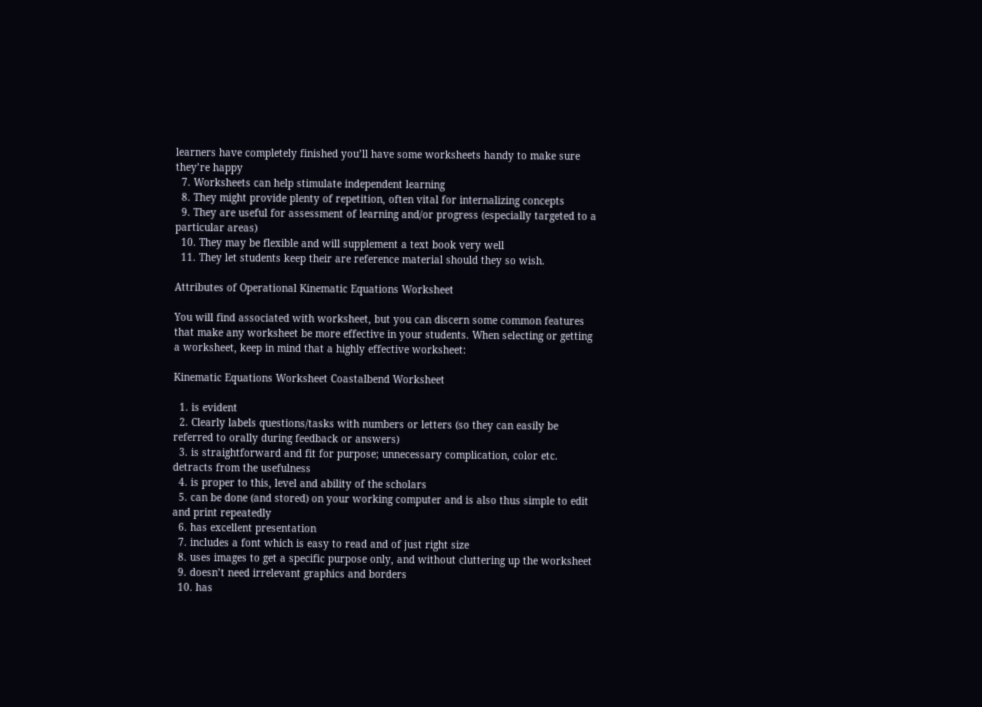learners have completely finished you’ll have some worksheets handy to make sure they’re happy
  7. Worksheets can help stimulate independent learning
  8. They might provide plenty of repetition, often vital for internalizing concepts
  9. They are useful for assessment of learning and/or progress (especially targeted to a particular areas)
  10. They may be flexible and will supplement a text book very well
  11. They let students keep their are reference material should they so wish.

Attributes of Operational Kinematic Equations Worksheet

You will find associated with worksheet, but you can discern some common features that make any worksheet be more effective in your students. When selecting or getting a worksheet, keep in mind that a highly effective worksheet:

Kinematic Equations Worksheet Coastalbend Worksheet

  1. is evident
  2. Clearly labels questions/tasks with numbers or letters (so they can easily be referred to orally during feedback or answers)
  3. is straightforward and fit for purpose; unnecessary complication, color etc. detracts from the usefulness
  4. is proper to this, level and ability of the scholars
  5. can be done (and stored) on your working computer and is also thus simple to edit and print repeatedly
  6. has excellent presentation
  7. includes a font which is easy to read and of just right size
  8. uses images to get a specific purpose only, and without cluttering up the worksheet
  9. doesn’t need irrelevant graphics and borders
  10. has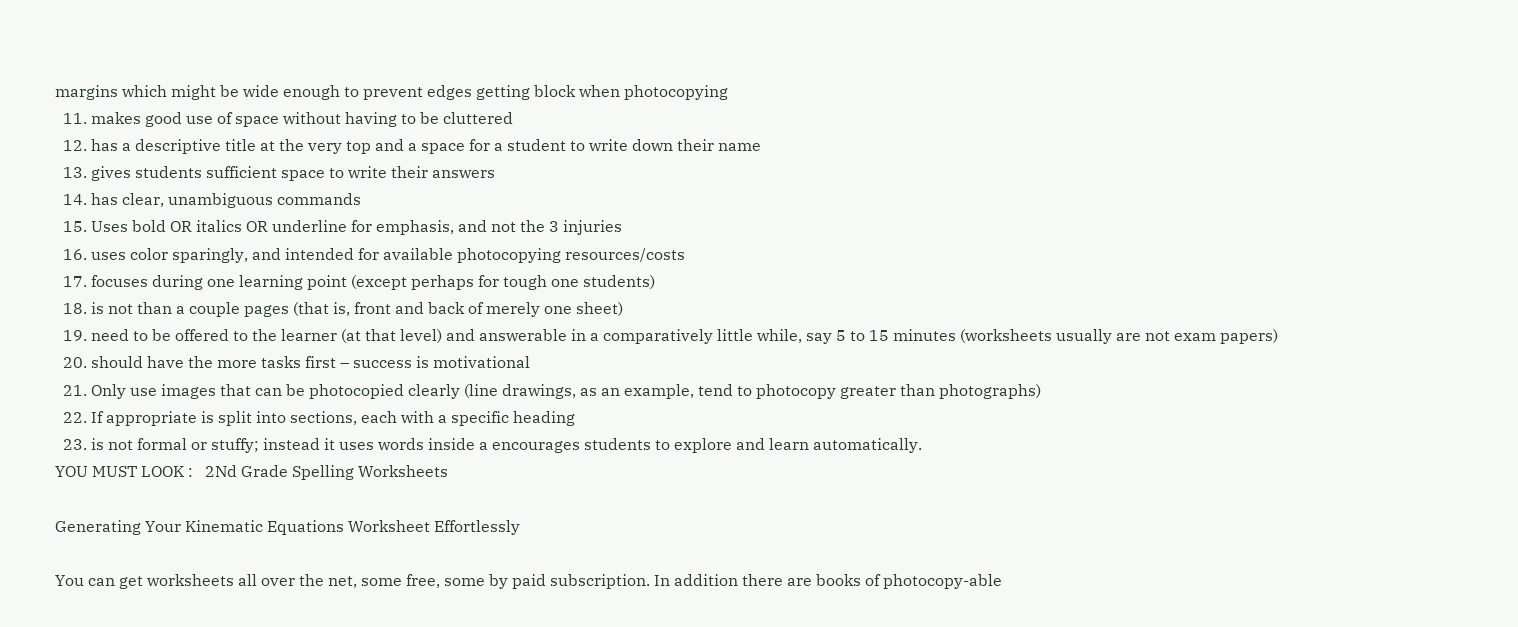margins which might be wide enough to prevent edges getting block when photocopying
  11. makes good use of space without having to be cluttered
  12. has a descriptive title at the very top and a space for a student to write down their name
  13. gives students sufficient space to write their answers
  14. has clear, unambiguous commands
  15. Uses bold OR italics OR underline for emphasis, and not the 3 injuries
  16. uses color sparingly, and intended for available photocopying resources/costs
  17. focuses during one learning point (except perhaps for tough one students)
  18. is not than a couple pages (that is, front and back of merely one sheet)
  19. need to be offered to the learner (at that level) and answerable in a comparatively little while, say 5 to 15 minutes (worksheets usually are not exam papers)
  20. should have the more tasks first – success is motivational
  21. Only use images that can be photocopied clearly (line drawings, as an example, tend to photocopy greater than photographs)
  22. If appropriate is split into sections, each with a specific heading
  23. is not formal or stuffy; instead it uses words inside a encourages students to explore and learn automatically.
YOU MUST LOOK :   2Nd Grade Spelling Worksheets

Generating Your Kinematic Equations Worksheet Effortlessly

You can get worksheets all over the net, some free, some by paid subscription. In addition there are books of photocopy-able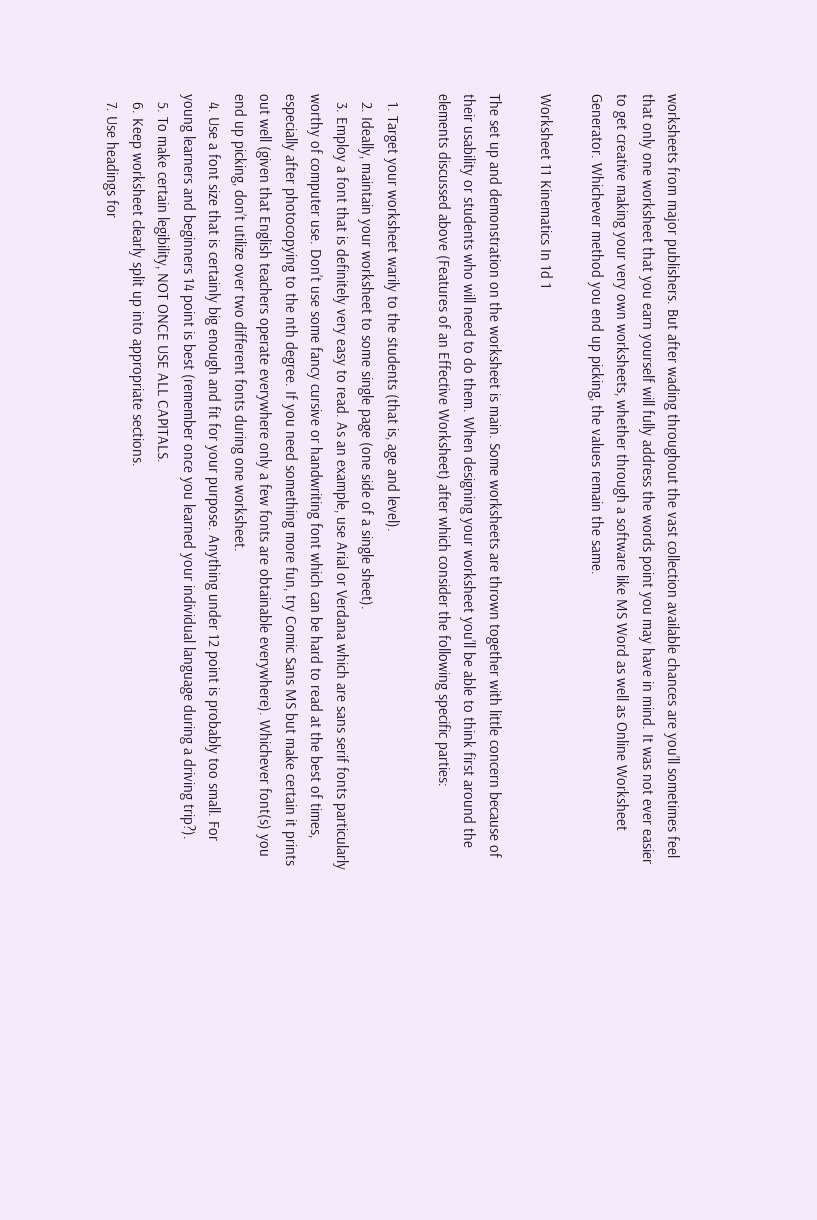worksheets from major publishers. But after wading throughout the vast collection available chances are you’ll sometimes feel that only one worksheet that you earn yourself will fully address the words point you may have in mind. It was not ever easier to get creative making your very own worksheets, whether through a software like MS Word as well as Online Worksheet Generator. Whichever method you end up picking, the values remain the same.

Worksheet 11 Kinematics In 1d 1

The set up and demonstration on the worksheet is main. Some worksheets are thrown together with little concern because of their usability or students who will need to do them. When designing your worksheet you’ll be able to think first around the elements discussed above (Features of an Effective Worksheet) after which consider the following specific parties:

  1. Target your worksheet warily to the students (that is, age and level).
  2. Ideally, maintain your worksheet to some single page (one side of a single sheet).
  3. Employ a font that is definitely very easy to read. As an example, use Arial or Verdana which are sans serif fonts particularly worthy of computer use. Don’t use some fancy cursive or handwriting font which can be hard to read at the best of times, especially after photocopying to the nth degree. If you need something more fun, try Comic Sans MS but make certain it prints out well (given that English teachers operate everywhere only a few fonts are obtainable everywhere). Whichever font(s) you end up picking, don’t utilize over two different fonts during one worksheet.
  4. Use a font size that is certainly big enough and fit for your purpose. Anything under 12 point is probably too small. For young learners and beginners 14 point is best (remember once you learned your individual language during a driving trip?).
  5. To make certain legibility, NOT ONCE USE ALL CAPITALS.
  6. Keep worksheet clearly split up into appropriate sections.
  7. Use headings for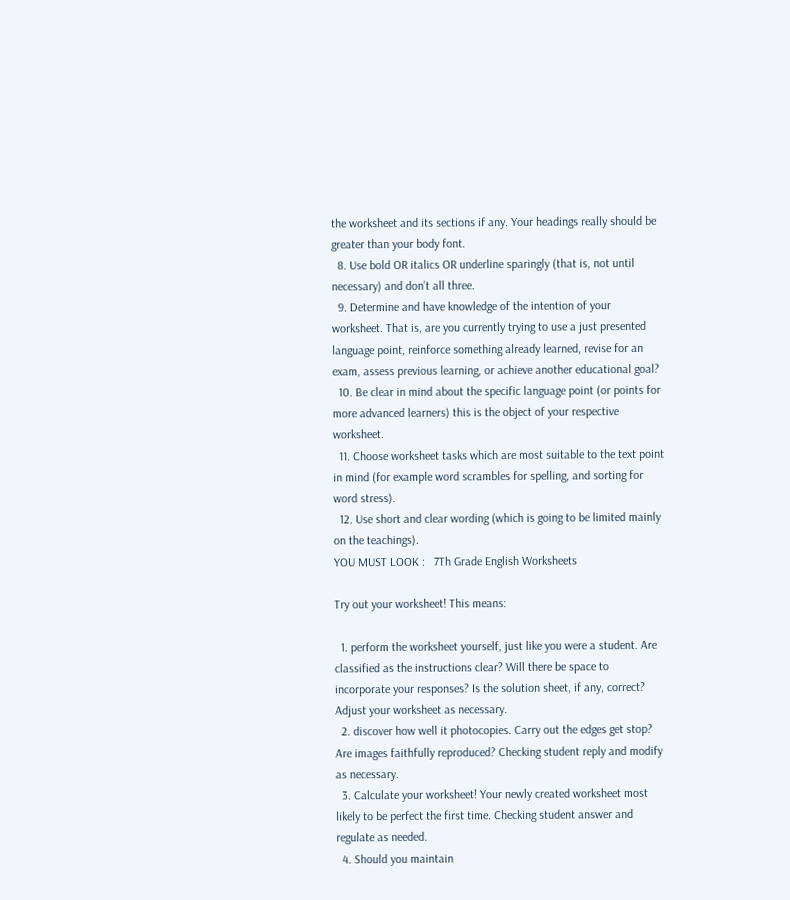the worksheet and its sections if any. Your headings really should be greater than your body font.
  8. Use bold OR italics OR underline sparingly (that is, not until necessary) and don’t all three.
  9. Determine and have knowledge of the intention of your worksheet. That is, are you currently trying to use a just presented language point, reinforce something already learned, revise for an exam, assess previous learning, or achieve another educational goal?
  10. Be clear in mind about the specific language point (or points for more advanced learners) this is the object of your respective worksheet.
  11. Choose worksheet tasks which are most suitable to the text point in mind (for example word scrambles for spelling, and sorting for word stress).
  12. Use short and clear wording (which is going to be limited mainly on the teachings).
YOU MUST LOOK :   7Th Grade English Worksheets

Try out your worksheet! This means:

  1. perform the worksheet yourself, just like you were a student. Are classified as the instructions clear? Will there be space to incorporate your responses? Is the solution sheet, if any, correct? Adjust your worksheet as necessary.
  2. discover how well it photocopies. Carry out the edges get stop? Are images faithfully reproduced? Checking student reply and modify as necessary.
  3. Calculate your worksheet! Your newly created worksheet most likely to be perfect the first time. Checking student answer and regulate as needed.
  4. Should you maintain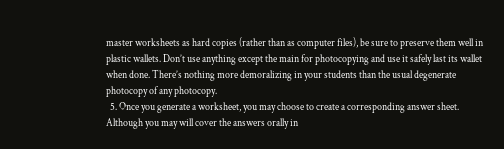master worksheets as hard copies (rather than as computer files), be sure to preserve them well in plastic wallets. Don’t use anything except the main for photocopying and use it safely last its wallet when done. There’s nothing more demoralizing in your students than the usual degenerate photocopy of any photocopy.
  5. Once you generate a worksheet, you may choose to create a corresponding answer sheet. Although you may will cover the answers orally in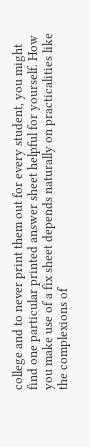college and to never print them out for every student, you might find one particular printed answer sheet helpful for yourself. How you make use of a fix sheet depends naturally on practicalities like the complexions of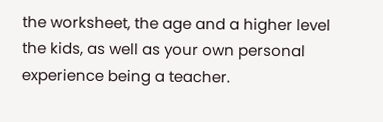the worksheet, the age and a higher level the kids, as well as your own personal experience being a teacher.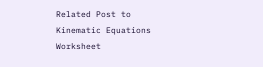Related Post to Kinematic Equations Worksheet